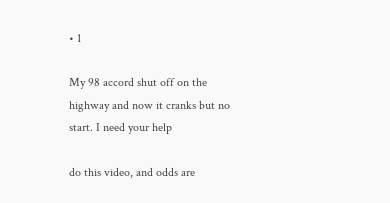• 1

My 98 accord shut off on the highway and now it cranks but no start. I need your help

do this video, and odds are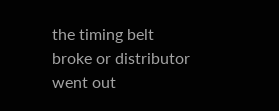the timing belt broke or distributor went out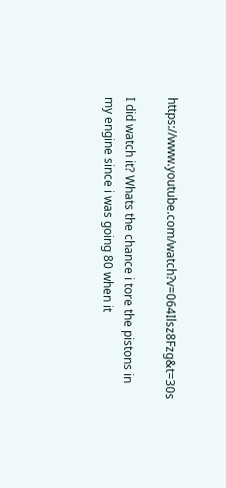https://www.youtube.com/watch?v=064Ilsz8Fzg&t=30s

I did watch it? Whats the chance i tore the pistons in my engine since i was going 80 when it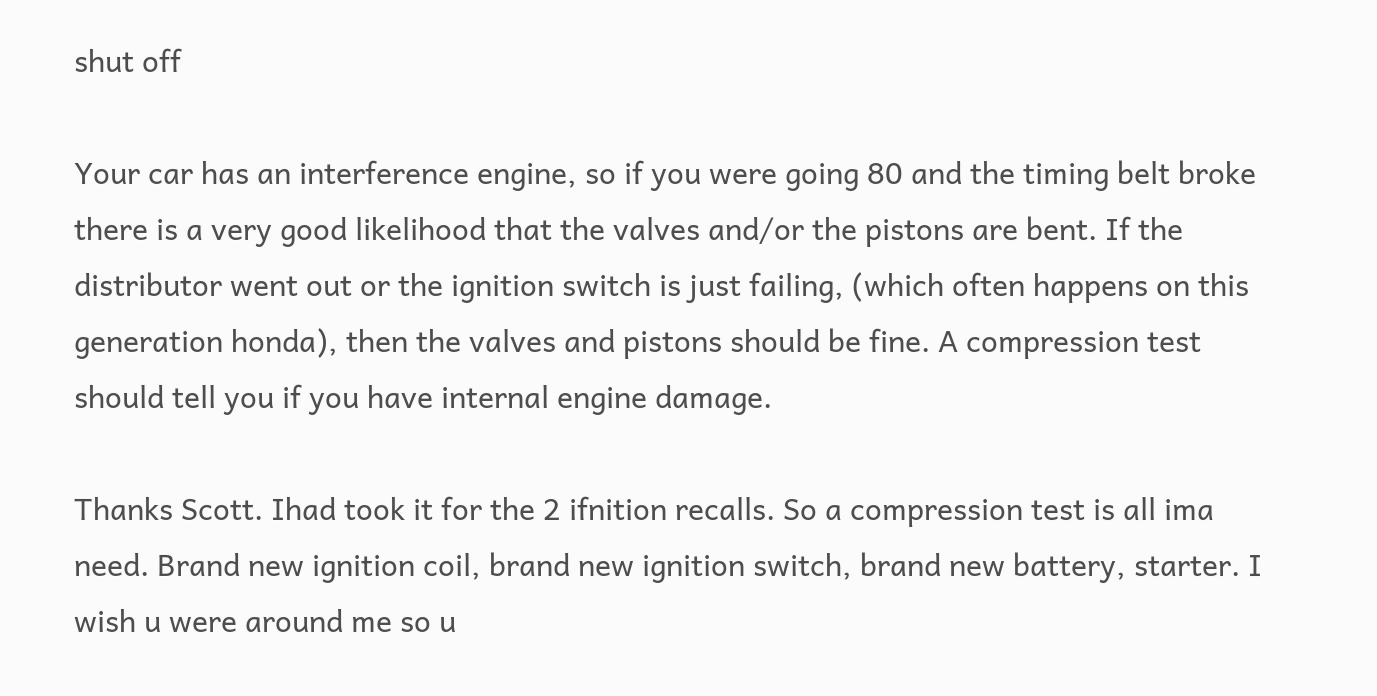shut off

Your car has an interference engine, so if you were going 80 and the timing belt broke there is a very good likelihood that the valves and/or the pistons are bent. If the distributor went out or the ignition switch is just failing, (which often happens on this generation honda), then the valves and pistons should be fine. A compression test should tell you if you have internal engine damage.

Thanks Scott. Ihad took it for the 2 ifnition recalls. So a compression test is all ima need. Brand new ignition coil, brand new ignition switch, brand new battery, starter. I wish u were around me so u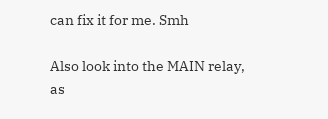can fix it for me. Smh

Also look into the MAIN relay, as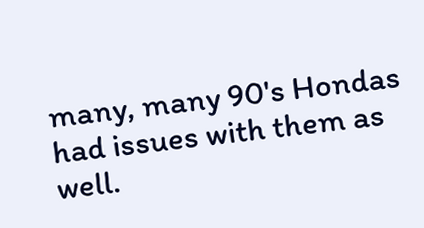many, many 90's Hondas had issues with them as well.